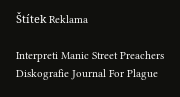Štítek Reklama

Interpreti Manic Street Preachers Diskografie Journal For Plague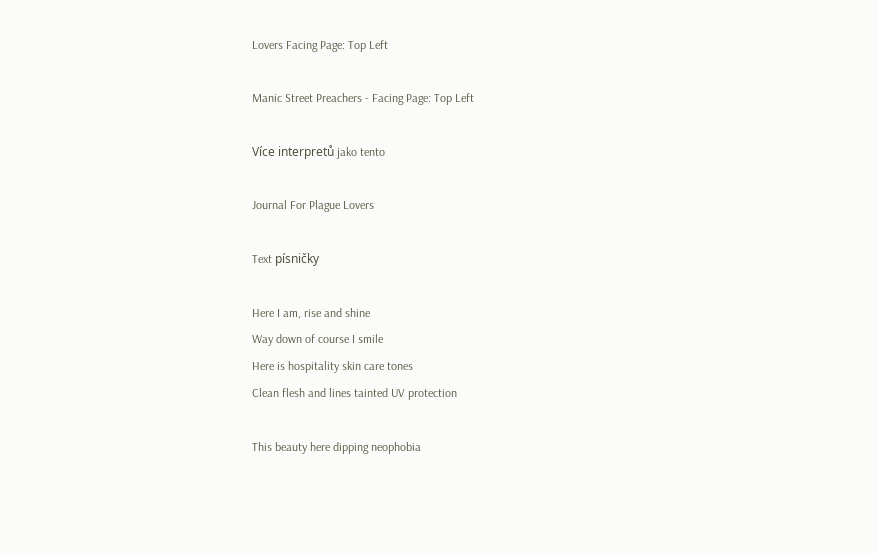Lovers Facing Page: Top Left

Manic Street Preachers - Facing Page: Top Left

Více interpretů jako tento

Journal For Plague Lovers

Text písničky

Here I am, rise and shine
Way down of course I smile
Here is hospitality skin care tones
Clean flesh and lines tainted UV protection

This beauty here dipping neophobia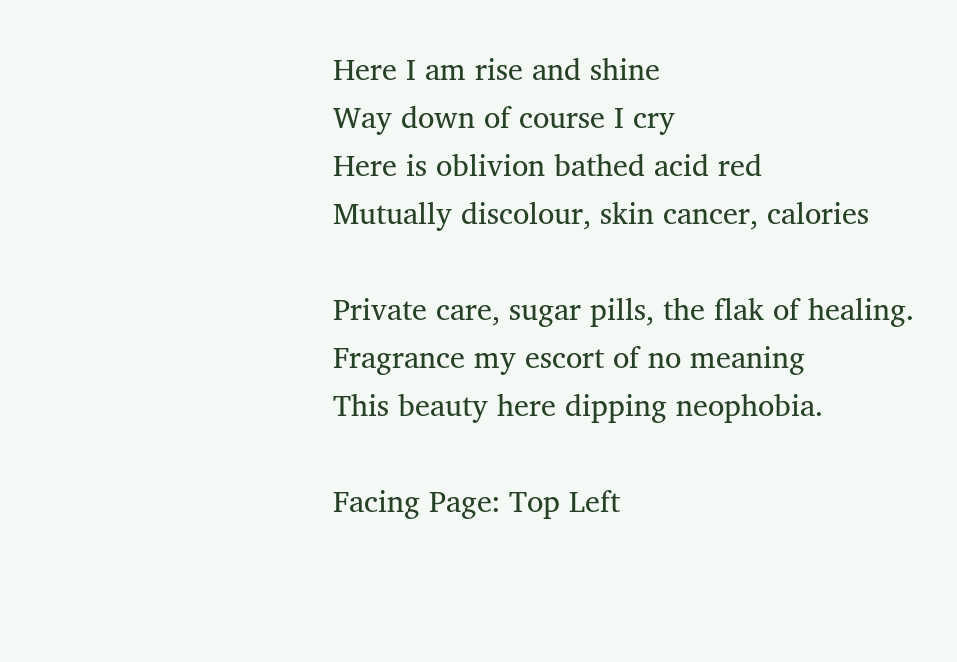Here I am rise and shine
Way down of course I cry
Here is oblivion bathed acid red
Mutually discolour, skin cancer, calories

Private care, sugar pills, the flak of healing.
Fragrance my escort of no meaning
This beauty here dipping neophobia.

Facing Page: Top Left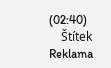(02:40)
    Štítek Reklama